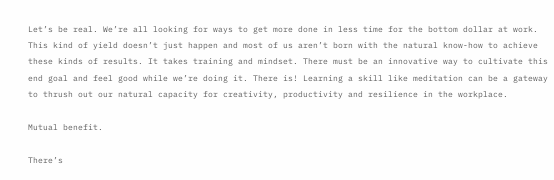Let’s be real. We’re all looking for ways to get more done in less time for the bottom dollar at work. This kind of yield doesn’t just happen and most of us aren’t born with the natural know-how to achieve these kinds of results. It takes training and mindset. There must be an innovative way to cultivate this end goal and feel good while we’re doing it. There is! Learning a skill like meditation can be a gateway to thrush out our natural capacity for creativity, productivity and resilience in the workplace.

Mutual benefit.

There’s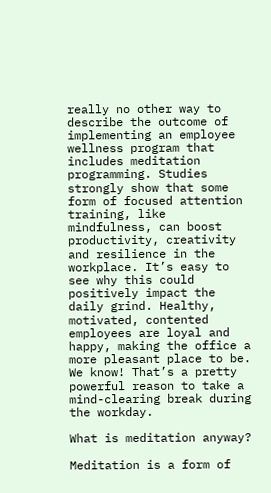really no other way to describe the outcome of implementing an employee wellness program that includes meditation programming. Studies strongly show that some form of focused attention training, like mindfulness, can boost productivity, creativity and resilience in the workplace. It’s easy to see why this could positively impact the daily grind. Healthy, motivated, contented employees are loyal and happy, making the office a more pleasant place to be. We know! That’s a pretty powerful reason to take a mind-clearing break during the workday.

What is meditation anyway?

Meditation is a form of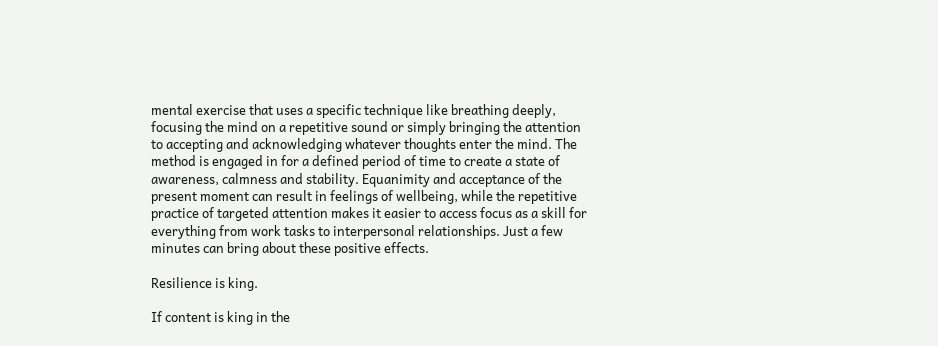mental exercise that uses a specific technique like breathing deeply, focusing the mind on a repetitive sound or simply bringing the attention to accepting and acknowledging whatever thoughts enter the mind. The method is engaged in for a defined period of time to create a state of awareness, calmness and stability. Equanimity and acceptance of the present moment can result in feelings of wellbeing, while the repetitive practice of targeted attention makes it easier to access focus as a skill for everything from work tasks to interpersonal relationships. Just a few minutes can bring about these positive effects.

Resilience is king.

If content is king in the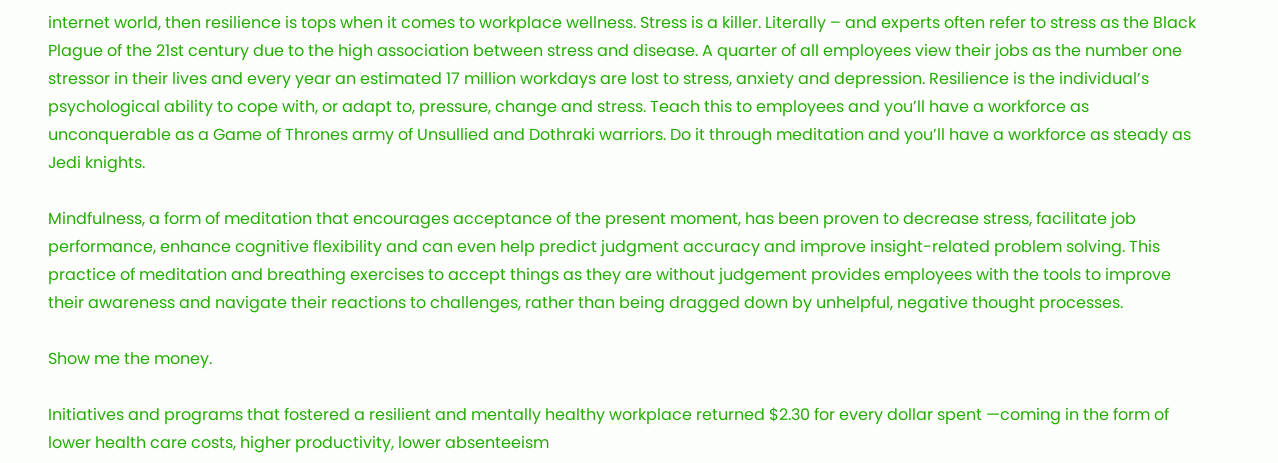internet world, then resilience is tops when it comes to workplace wellness. Stress is a killer. Literally – and experts often refer to stress as the Black Plague of the 21st century due to the high association between stress and disease. A quarter of all employees view their jobs as the number one stressor in their lives and every year an estimated 17 million workdays are lost to stress, anxiety and depression. Resilience is the individual’s psychological ability to cope with, or adapt to, pressure, change and stress. Teach this to employees and you’ll have a workforce as unconquerable as a Game of Thrones army of Unsullied and Dothraki warriors. Do it through meditation and you’ll have a workforce as steady as Jedi knights.

Mindfulness, a form of meditation that encourages acceptance of the present moment, has been proven to decrease stress, facilitate job performance, enhance cognitive flexibility and can even help predict judgment accuracy and improve insight-related problem solving. This practice of meditation and breathing exercises to accept things as they are without judgement provides employees with the tools to improve their awareness and navigate their reactions to challenges, rather than being dragged down by unhelpful, negative thought processes.

Show me the money.

Initiatives and programs that fostered a resilient and mentally healthy workplace returned $2.30 for every dollar spent —coming in the form of lower health care costs, higher productivity, lower absenteeism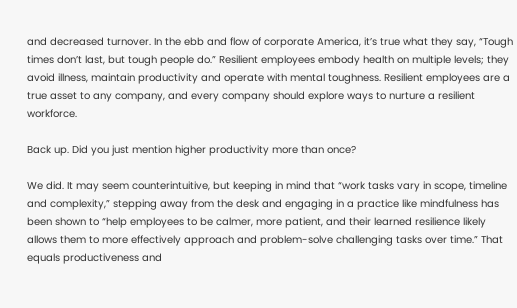and decreased turnover. In the ebb and flow of corporate America, it’s true what they say, “Tough times don’t last, but tough people do.” Resilient employees embody health on multiple levels; they avoid illness, maintain productivity and operate with mental toughness. Resilient employees are a true asset to any company, and every company should explore ways to nurture a resilient workforce.

Back up. Did you just mention higher productivity more than once?

We did. It may seem counterintuitive, but keeping in mind that “work tasks vary in scope, timeline and complexity,” stepping away from the desk and engaging in a practice like mindfulness has been shown to “help employees to be calmer, more patient, and their learned resilience likely allows them to more effectively approach and problem-solve challenging tasks over time.” That equals productiveness and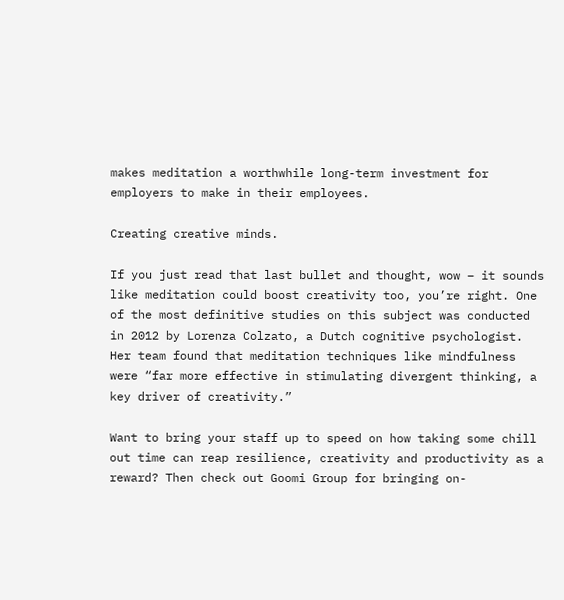makes meditation a worthwhile long-term investment for employers to make in their employees.

Creating creative minds.

If you just read that last bullet and thought, wow – it sounds like meditation could boost creativity too, you’re right. One of the most definitive studies on this subject was conducted in 2012 by Lorenza Colzato, a Dutch cognitive psychologist. Her team found that meditation techniques like mindfulness were “far more effective in stimulating divergent thinking, a key driver of creativity.”

Want to bring your staff up to speed on how taking some chill out time can reap resilience, creativity and productivity as a reward? Then check out Goomi Group for bringing on-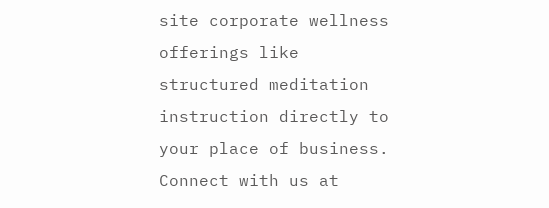site corporate wellness offerings like structured meditation instruction directly to your place of business. Connect with us at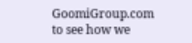GoomiGroup.com to see how we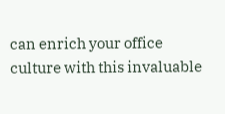can enrich your office culture with this invaluable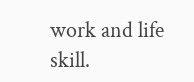work and life skill.